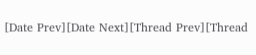[Date Prev][Date Next][Thread Prev][Thread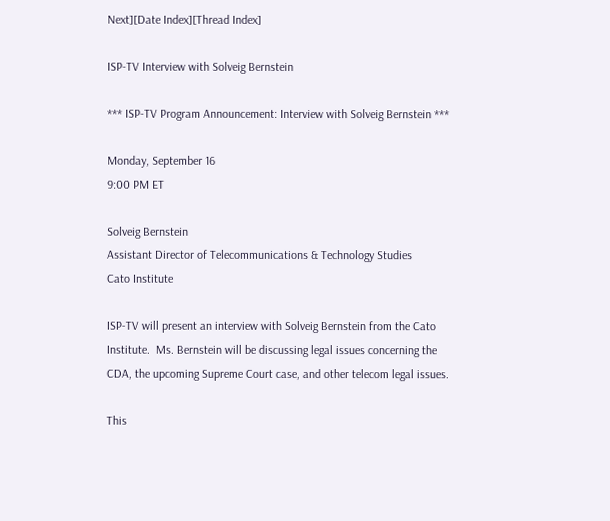Next][Date Index][Thread Index]

ISP-TV Interview with Solveig Bernstein

*** ISP-TV Program Announcement: Interview with Solveig Bernstein ***

Monday, September 16
9:00 PM ET

Solveig Bernstein
Assistant Director of Telecommunications & Technology Studies
Cato Institute

ISP-TV will present an interview with Solveig Bernstein from the Cato
Institute.  Ms. Bernstein will be discussing legal issues concerning the
CDA, the upcoming Supreme Court case, and other telecom legal issues.

This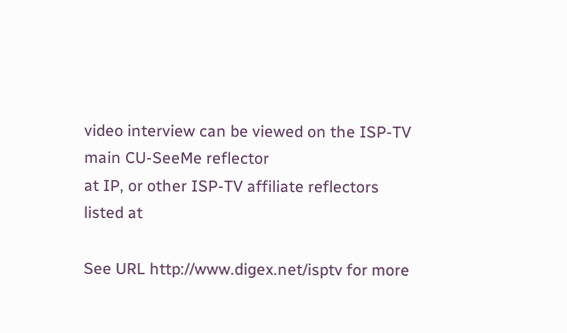video interview can be viewed on the ISP-TV main CU-SeeMe reflector
at IP, or other ISP-TV affiliate reflectors listed at

See URL http://www.digex.net/isptv for more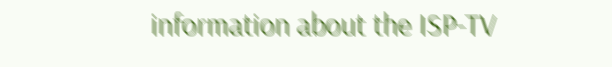information about the ISP-TV